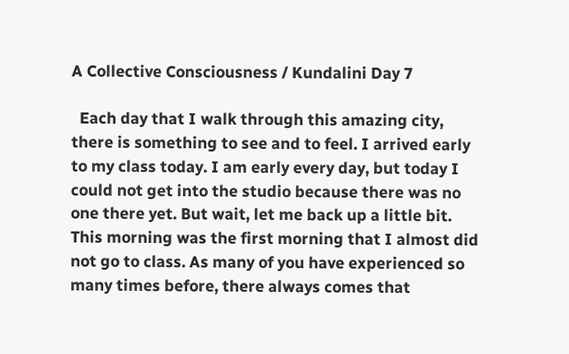A Collective Consciousness / Kundalini Day 7

  Each day that I walk through this amazing city, there is something to see and to feel. I arrived early to my class today. I am early every day, but today I could not get into the studio because there was no one there yet. But wait, let me back up a little bit. This morning was the first morning that I almost did not go to class. As many of you have experienced so many times before, there always comes that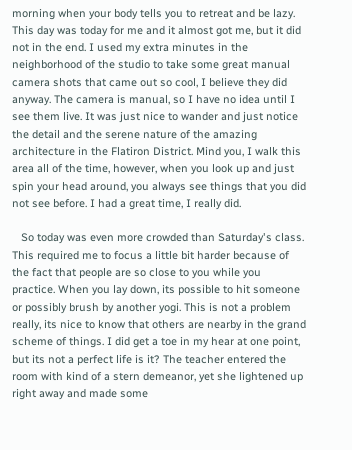morning when your body tells you to retreat and be lazy. This day was today for me and it almost got me, but it did not in the end. I used my extra minutes in the neighborhood of the studio to take some great manual camera shots that came out so cool, I believe they did anyway. The camera is manual, so I have no idea until I see them live. It was just nice to wander and just notice the detail and the serene nature of the amazing architecture in the Flatiron District. Mind you, I walk this area all of the time, however, when you look up and just spin your head around, you always see things that you did not see before. I had a great time, I really did.

   So today was even more crowded than Saturday's class. This required me to focus a little bit harder because of the fact that people are so close to you while you practice. When you lay down, its possible to hit someone or possibly brush by another yogi. This is not a problem really, its nice to know that others are nearby in the grand scheme of things. I did get a toe in my hear at one point, but its not a perfect life is it? The teacher entered the room with kind of a stern demeanor, yet she lightened up right away and made some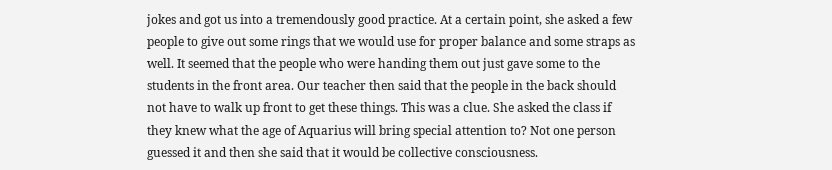jokes and got us into a tremendously good practice. At a certain point, she asked a few people to give out some rings that we would use for proper balance and some straps as well. It seemed that the people who were handing them out just gave some to the students in the front area. Our teacher then said that the people in the back should not have to walk up front to get these things. This was a clue. She asked the class if they knew what the age of Aquarius will bring special attention to? Not one person guessed it and then she said that it would be collective consciousness.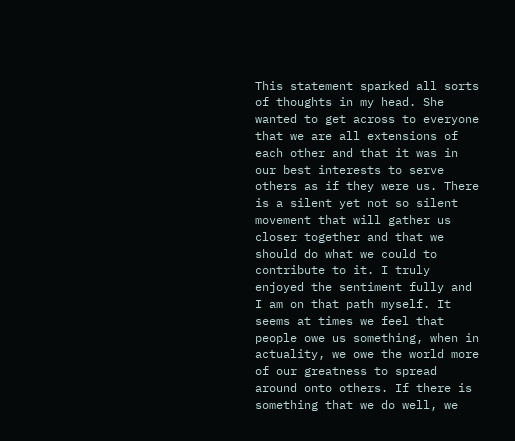This statement sparked all sorts of thoughts in my head. She wanted to get across to everyone that we are all extensions of each other and that it was in our best interests to serve others as if they were us. There is a silent yet not so silent movement that will gather us closer together and that we should do what we could to contribute to it. I truly enjoyed the sentiment fully and I am on that path myself. It seems at times we feel that people owe us something, when in actuality, we owe the world more of our greatness to spread around onto others. If there is something that we do well, we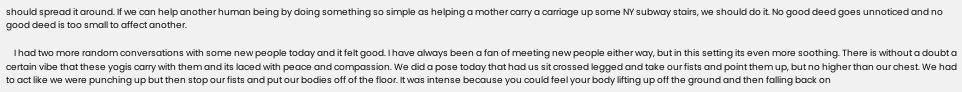should spread it around. If we can help another human being by doing something so simple as helping a mother carry a carriage up some NY subway stairs, we should do it. No good deed goes unnoticed and no good deed is too small to affect another.

    I had two more random conversations with some new people today and it felt good. I have always been a fan of meeting new people either way, but in this setting its even more soothing. There is without a doubt a certain vibe that these yogis carry with them and its laced with peace and compassion. We did a pose today that had us sit crossed legged and take our fists and point them up, but no higher than our chest. We had to act like we were punching up but then stop our fists and put our bodies off of the floor. It was intense because you could feel your body lifting up off the ground and then falling back on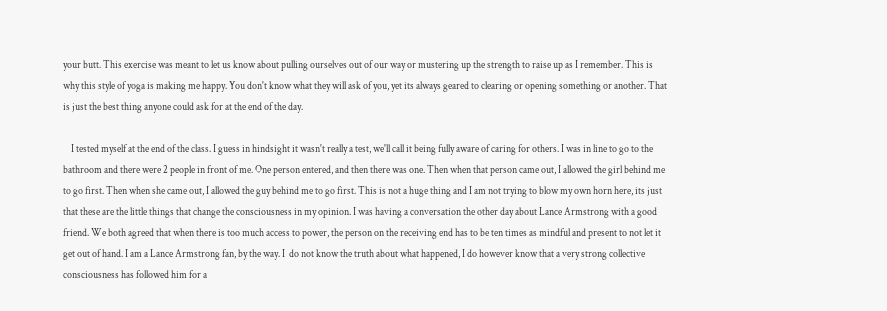your butt. This exercise was meant to let us know about pulling ourselves out of our way or mustering up the strength to raise up as I remember. This is why this style of yoga is making me happy. You don't know what they will ask of you, yet its always geared to clearing or opening something or another. That is just the best thing anyone could ask for at the end of the day.

    I tested myself at the end of the class. I guess in hindsight it wasn't really a test, we'll call it being fully aware of caring for others. I was in line to go to the bathroom and there were 2 people in front of me. One person entered, and then there was one. Then when that person came out, I allowed the girl behind me to go first. Then when she came out, I allowed the guy behind me to go first. This is not a huge thing and I am not trying to blow my own horn here, its just that these are the little things that change the consciousness in my opinion. I was having a conversation the other day about Lance Armstrong with a good friend. We both agreed that when there is too much access to power, the person on the receiving end has to be ten times as mindful and present to not let it get out of hand. I am a Lance Armstrong fan, by the way. I  do not know the truth about what happened, I do however know that a very strong collective consciousness has followed him for a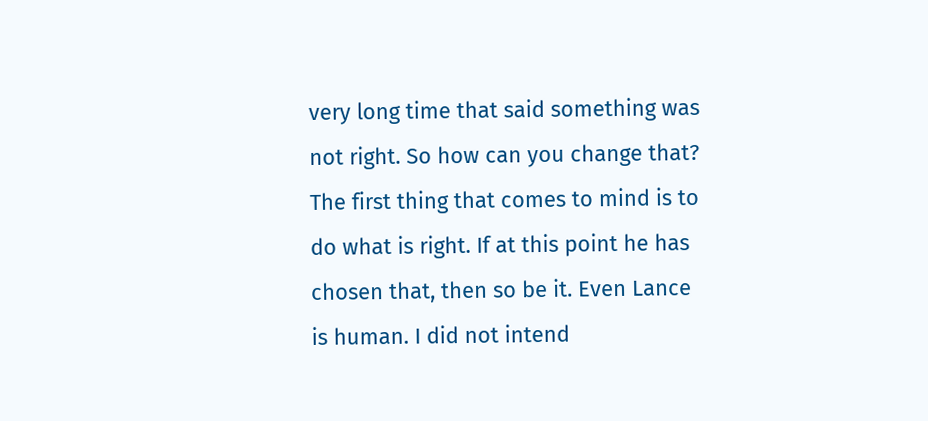very long time that said something was not right. So how can you change that? The first thing that comes to mind is to do what is right. If at this point he has chosen that, then so be it. Even Lance is human. I did not intend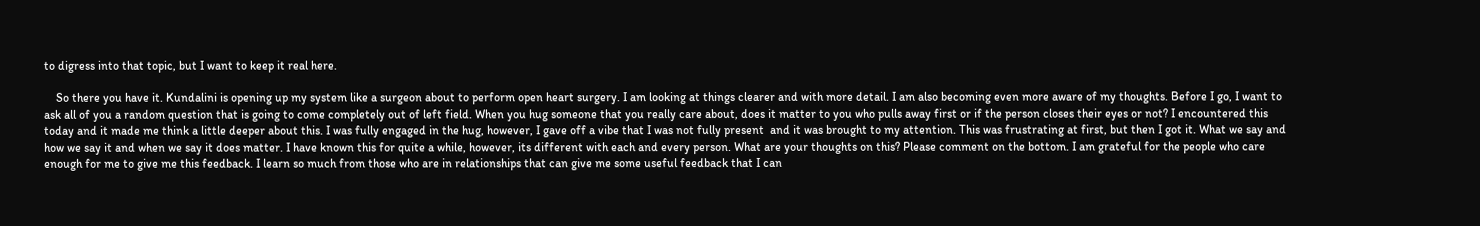to digress into that topic, but I want to keep it real here.

    So there you have it. Kundalini is opening up my system like a surgeon about to perform open heart surgery. I am looking at things clearer and with more detail. I am also becoming even more aware of my thoughts. Before I go, I want to ask all of you a random question that is going to come completely out of left field. When you hug someone that you really care about, does it matter to you who pulls away first or if the person closes their eyes or not? I encountered this today and it made me think a little deeper about this. I was fully engaged in the hug, however, I gave off a vibe that I was not fully present  and it was brought to my attention. This was frustrating at first, but then I got it. What we say and how we say it and when we say it does matter. I have known this for quite a while, however, its different with each and every person. What are your thoughts on this? Please comment on the bottom. I am grateful for the people who care enough for me to give me this feedback. I learn so much from those who are in relationships that can give me some useful feedback that I can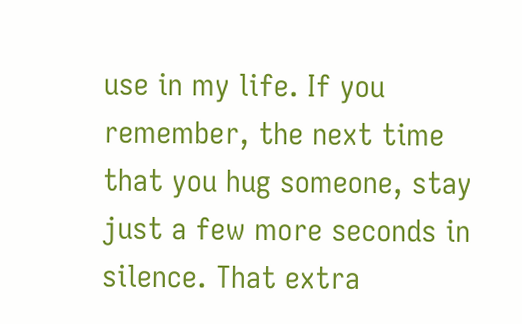use in my life. If you remember, the next time that you hug someone, stay just a few more seconds in silence. That extra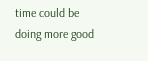time could be doing more good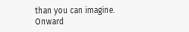than you can imagine. Onward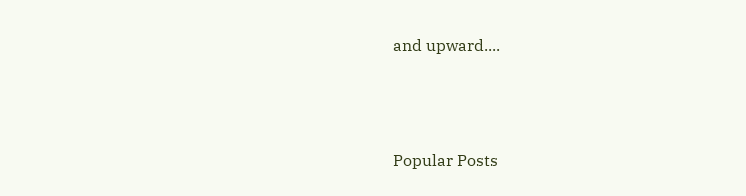and upward....



Popular Posts